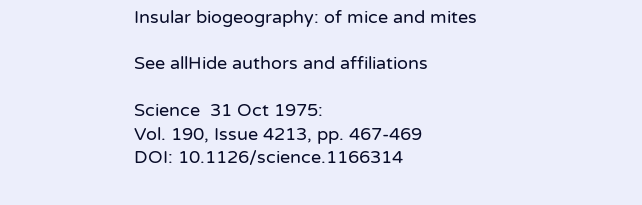Insular biogeography: of mice and mites

See allHide authors and affiliations

Science  31 Oct 1975:
Vol. 190, Issue 4213, pp. 467-469
DOI: 10.1126/science.1166314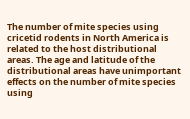The number of mite species using cricetid rodents in North America is related to the host distributional areas. The age and latitude of the distributional areas have unimportant effects on the number of mite species using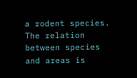a rodent species. The relation between species and areas is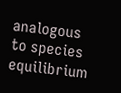analogous to species equilibrium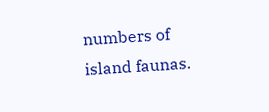numbers of island faunas.